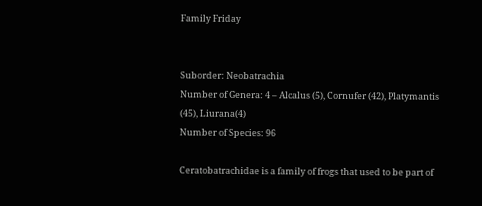Family Friday


Suborder: Neobatrachia
Number of Genera: 4 – Alcalus (5), Cornufer (42), Platymantis (45), Liurana(4)
Number of Species: 96

Ceratobatrachidae is a family of frogs that used to be part of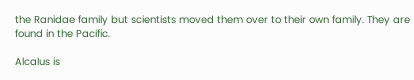the Ranidae family but scientists moved them over to their own family. They are found in the Pacific.

Alcalus is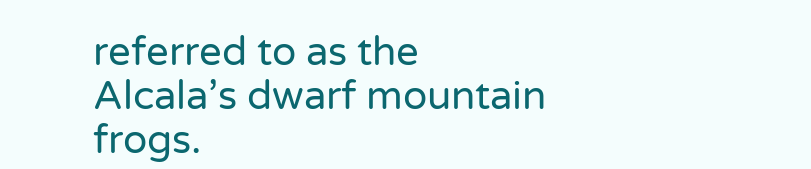referred to as the Alcala’s dwarf mountain frogs.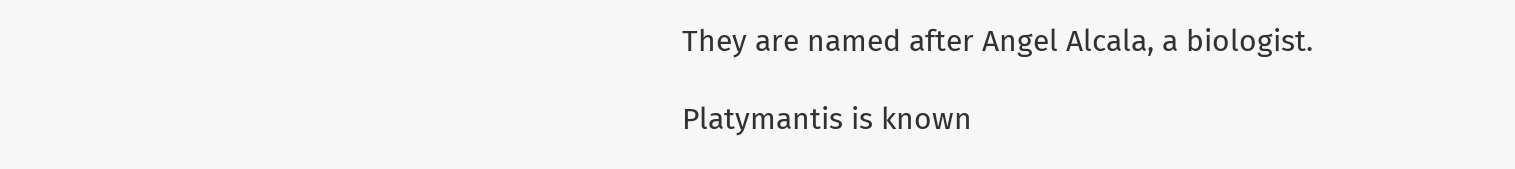They are named after Angel Alcala, a biologist.

Platymantis is known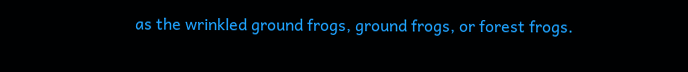as the wrinkled ground frogs, ground frogs, or forest frogs.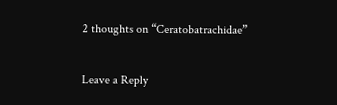2 thoughts on “Ceratobatrachidae”

Leave a Reply